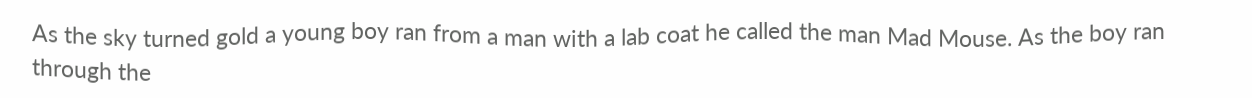As the sky turned gold a young boy ran from a man with a lab coat he called the man Mad Mouse. As the boy ran through the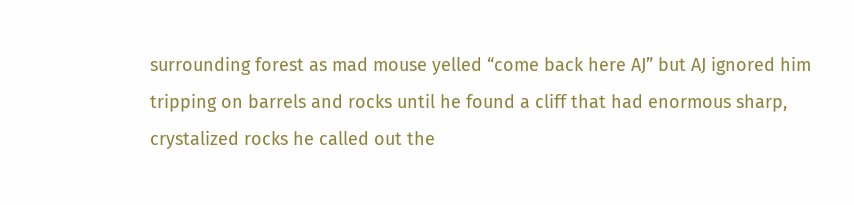surrounding forest as mad mouse yelled “come back here AJ” but AJ ignored him tripping on barrels and rocks until he found a cliff that had enormous sharp, crystalized rocks he called out the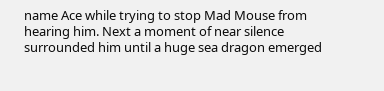name Ace while trying to stop Mad Mouse from hearing him. Next a moment of near silence surrounded him until a huge sea dragon emerged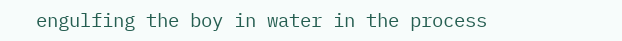engulfing the boy in water in the process